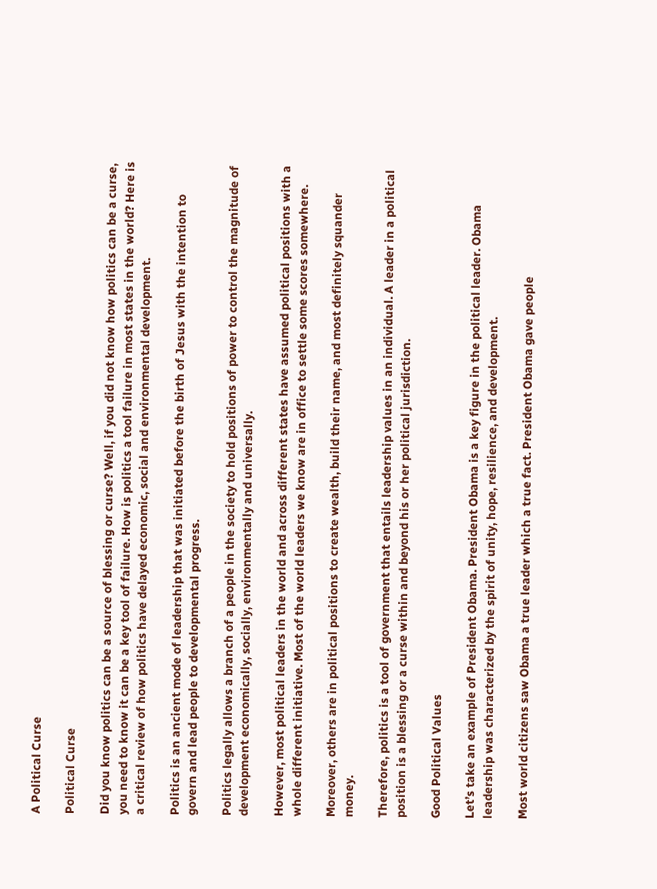A Political Curse

Political Curse

Did you know politics can be a source of blessing or curse? Well, if you did not know how politics can be a curse, you need to know it can be a key tool of failure. How is politics a tool failure in most states in the world? Here is a critical review of how politics have delayed economic, social and environmental development.

Politics is an ancient mode of leadership that was initiated before the birth of Jesus with the intention to govern and lead people to developmental progress.

Politics legally allows a branch of a people in the society to hold positions of power to control the magnitude of development economically, socially, environmentally and universally.

However, most political leaders in the world and across different states have assumed political positions with a whole different initiative. Most of the world leaders we know are in office to settle some scores somewhere.

Moreover, others are in political positions to create wealth, build their name, and most definitely squander money.

Therefore, politics is a tool of government that entails leadership values in an individual. A leader in a political position is a blessing or a curse within and beyond his or her political jurisdiction.

Good Political Values

Let’s take an example of President Obama. President Obama is a key figure in the political leader. Obama leadership was characterized by the spirit of unity, hope, resilience, and development.

Most world citizens saw Obama a true leader which a true fact. President Obama gave people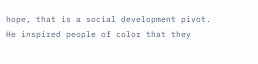hope, that is a social development pivot. He inspired people of color that they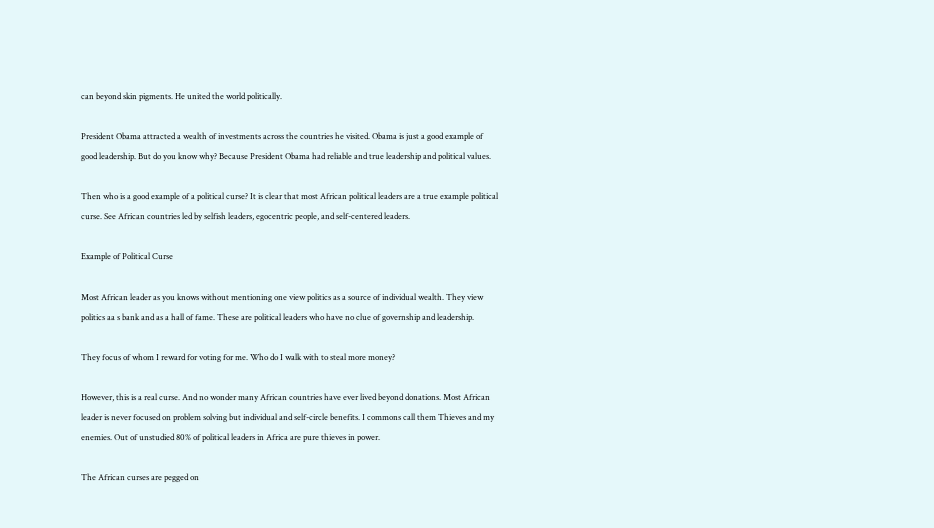can beyond skin pigments. He united the world politically.

President Obama attracted a wealth of investments across the countries he visited. Obama is just a good example of good leadership. But do you know why? Because President Obama had reliable and true leadership and political values.

Then who is a good example of a political curse? It is clear that most African political leaders are a true example political curse. See African countries led by selfish leaders, egocentric people, and self-centered leaders.

Example of Political Curse

Most African leader as you knows without mentioning one view politics as a source of individual wealth. They view politics aa s bank and as a hall of fame. These are political leaders who have no clue of governship and leadership.

They focus of whom I reward for voting for me. Who do I walk with to steal more money?

However, this is a real curse. And no wonder many African countries have ever lived beyond donations. Most African leader is never focused on problem solving but individual and self-circle benefits. I commons call them Thieves and my enemies. Out of unstudied 80% of political leaders in Africa are pure thieves in power.

The African curses are pegged on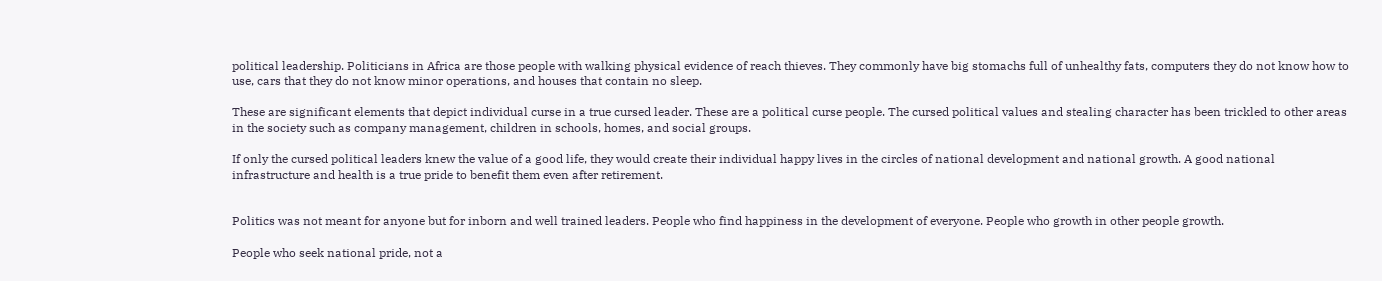political leadership. Politicians in Africa are those people with walking physical evidence of reach thieves. They commonly have big stomachs full of unhealthy fats, computers they do not know how to use, cars that they do not know minor operations, and houses that contain no sleep.

These are significant elements that depict individual curse in a true cursed leader. These are a political curse people. The cursed political values and stealing character has been trickled to other areas in the society such as company management, children in schools, homes, and social groups.

If only the cursed political leaders knew the value of a good life, they would create their individual happy lives in the circles of national development and national growth. A good national infrastructure and health is a true pride to benefit them even after retirement.


Politics was not meant for anyone but for inborn and well trained leaders. People who find happiness in the development of everyone. People who growth in other people growth.

People who seek national pride, not a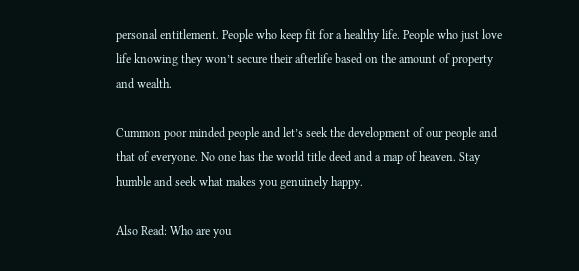personal entitlement. People who keep fit for a healthy life. People who just love life knowing they won’t secure their afterlife based on the amount of property and wealth.

Cummon poor minded people and let’s seek the development of our people and that of everyone. No one has the world title deed and a map of heaven. Stay humble and seek what makes you genuinely happy.

Also Read: Who are you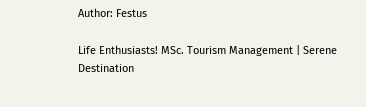Author: Festus

Life Enthusiasts! MSc. Tourism Management | Serene Destination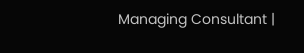Managing Consultant |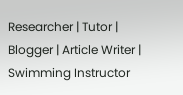Researcher | Tutor | Blogger | Article Writer | Swimming Instructor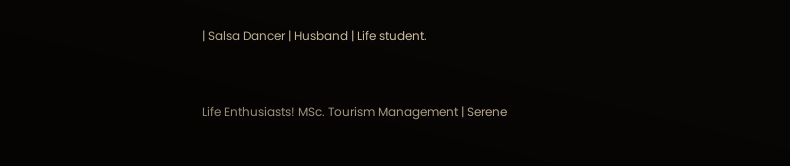| Salsa Dancer | Husband | Life student.


Life Enthusiasts! MSc. Tourism Management | Serene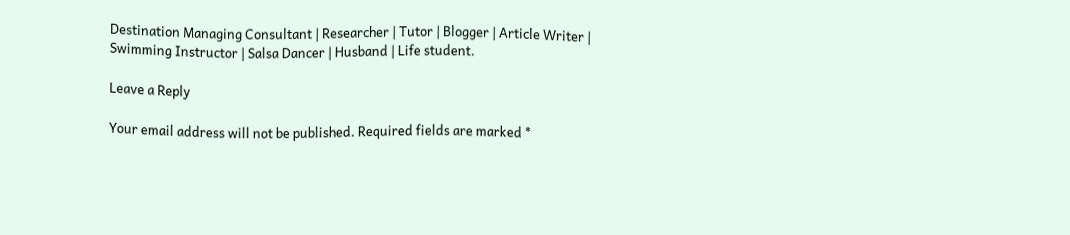Destination Managing Consultant | Researcher | Tutor | Blogger | Article Writer | Swimming Instructor | Salsa Dancer | Husband | Life student.

Leave a Reply

Your email address will not be published. Required fields are marked *